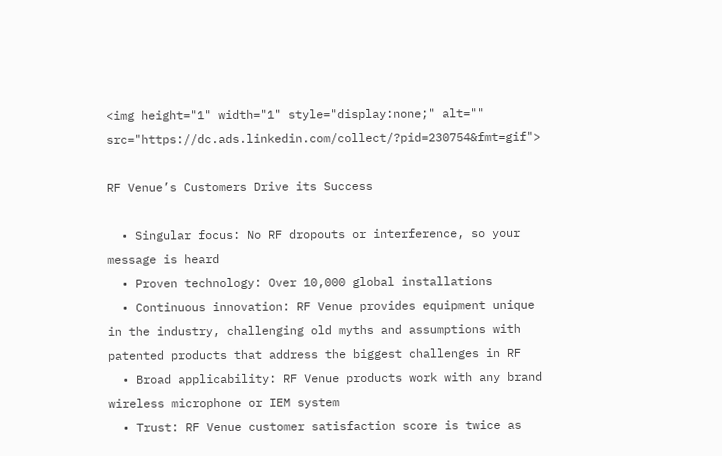<img height="1" width="1" style="display:none;" alt="" src="https://dc.ads.linkedin.com/collect/?pid=230754&fmt=gif">

RF Venue’s Customers Drive its Success

  • Singular focus: No RF dropouts or interference, so your message is heard
  • Proven technology: Over 10,000 global installations
  • Continuous innovation: RF Venue provides equipment unique in the industry, challenging old myths and assumptions with patented products that address the biggest challenges in RF
  • Broad applicability: RF Venue products work with any brand wireless microphone or IEM system
  • Trust: RF Venue customer satisfaction score is twice as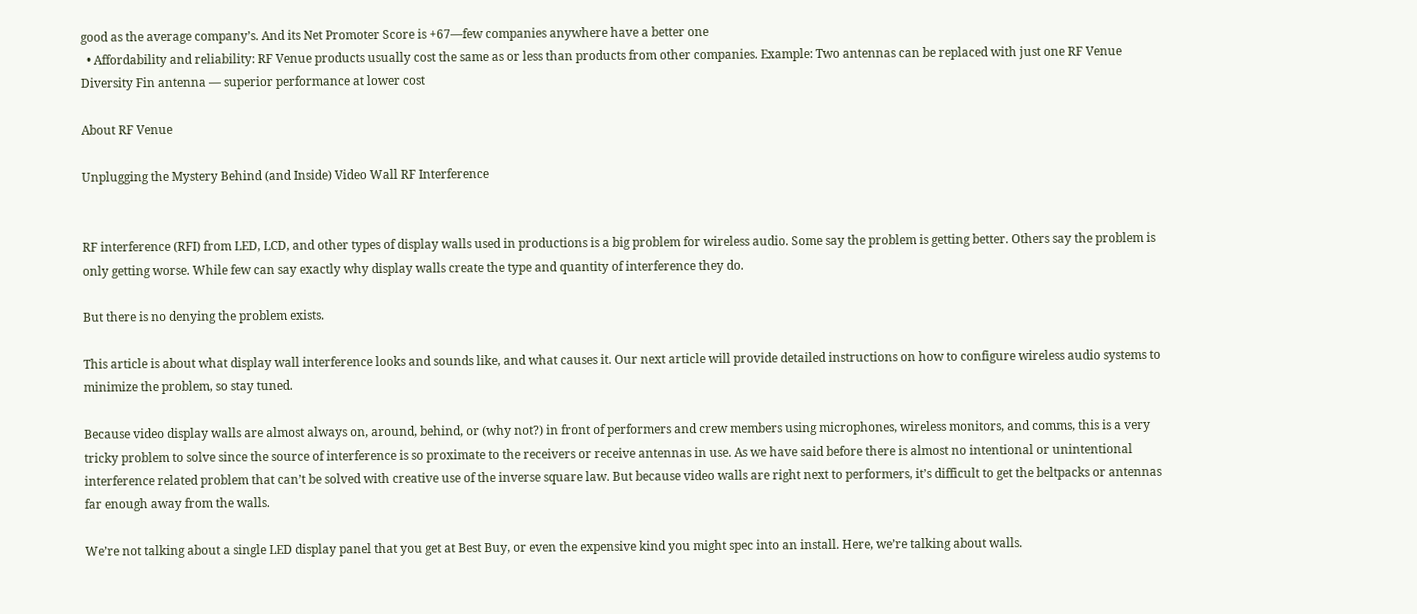good as the average company’s. And its Net Promoter Score is +67—few companies anywhere have a better one
  • Affordability and reliability: RF Venue products usually cost the same as or less than products from other companies. Example: Two antennas can be replaced with just one RF Venue Diversity Fin antenna — superior performance at lower cost

About RF Venue

Unplugging the Mystery Behind (and Inside) Video Wall RF Interference


RF interference (RFI) from LED, LCD, and other types of display walls used in productions is a big problem for wireless audio. Some say the problem is getting better. Others say the problem is only getting worse. While few can say exactly why display walls create the type and quantity of interference they do.

But there is no denying the problem exists.

This article is about what display wall interference looks and sounds like, and what causes it. Our next article will provide detailed instructions on how to configure wireless audio systems to minimize the problem, so stay tuned.

Because video display walls are almost always on, around, behind, or (why not?) in front of performers and crew members using microphones, wireless monitors, and comms, this is a very tricky problem to solve since the source of interference is so proximate to the receivers or receive antennas in use. As we have said before there is almost no intentional or unintentional interference related problem that can’t be solved with creative use of the inverse square law. But because video walls are right next to performers, it’s difficult to get the beltpacks or antennas far enough away from the walls.

We’re not talking about a single LED display panel that you get at Best Buy, or even the expensive kind you might spec into an install. Here, we’re talking about walls.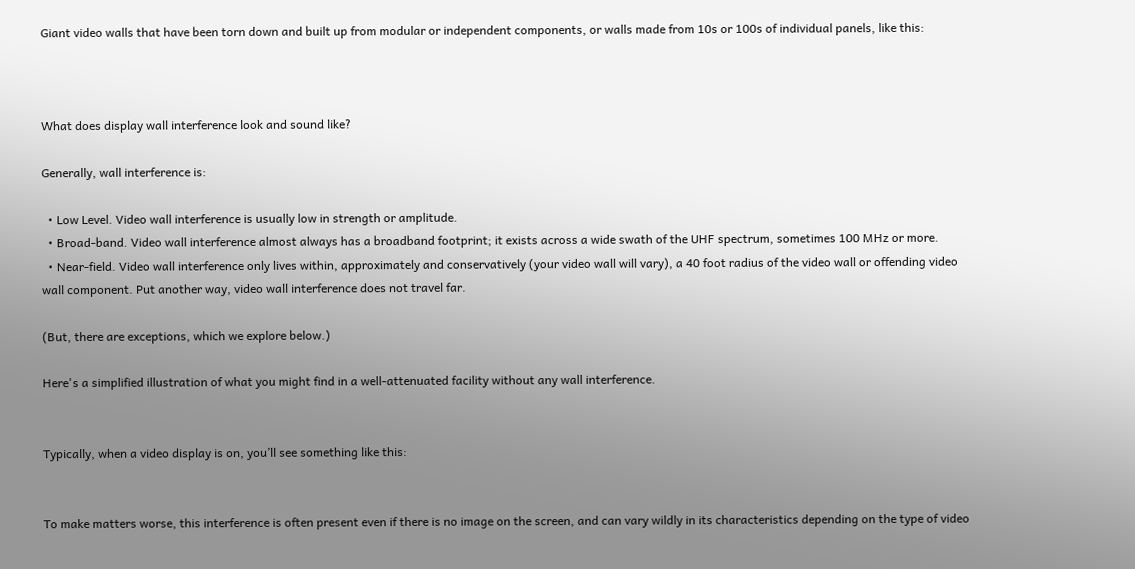Giant video walls that have been torn down and built up from modular or independent components, or walls made from 10s or 100s of individual panels, like this:



What does display wall interference look and sound like?

Generally, wall interference is:

  • Low Level. Video wall interference is usually low in strength or amplitude.
  • Broad-band. Video wall interference almost always has a broadband footprint; it exists across a wide swath of the UHF spectrum, sometimes 100 MHz or more.
  • Near-field. Video wall interference only lives within, approximately and conservatively (your video wall will vary), a 40 foot radius of the video wall or offending video wall component. Put another way, video wall interference does not travel far.

(But, there are exceptions, which we explore below.)

Here's a simplified illustration of what you might find in a well-attenuated facility without any wall interference.


Typically, when a video display is on, you’ll see something like this:


To make matters worse, this interference is often present even if there is no image on the screen, and can vary wildly in its characteristics depending on the type of video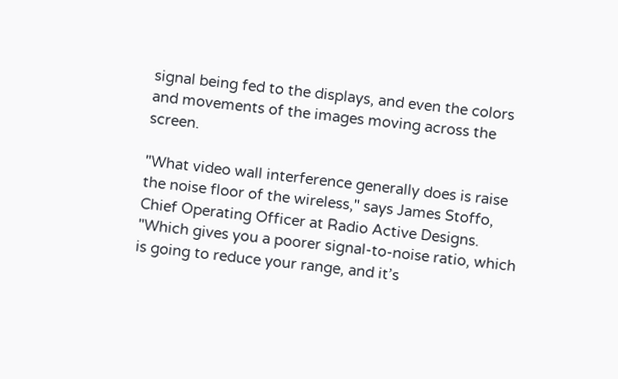signal being fed to the displays, and even the colors and movements of the images moving across the screen.

"What video wall interference generally does is raise the noise floor of the wireless," says James Stoffo, Chief Operating Officer at Radio Active Designs. "Which gives you a poorer signal-to-noise ratio, which is going to reduce your range, and it’s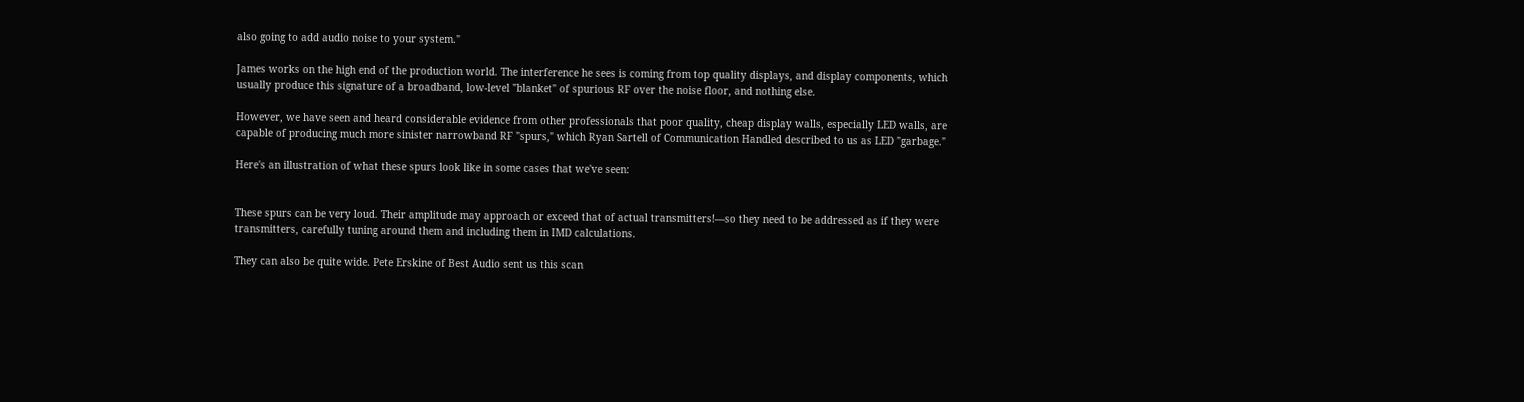also going to add audio noise to your system."

James works on the high end of the production world. The interference he sees is coming from top quality displays, and display components, which usually produce this signature of a broadband, low-level "blanket" of spurious RF over the noise floor, and nothing else.

However, we have seen and heard considerable evidence from other professionals that poor quality, cheap display walls, especially LED walls, are capable of producing much more sinister narrowband RF "spurs," which Ryan Sartell of Communication Handled described to us as LED "garbage."

Here's an illustration of what these spurs look like in some cases that we've seen:


These spurs can be very loud. Their amplitude may approach or exceed that of actual transmitters!—so they need to be addressed as if they were transmitters, carefully tuning around them and including them in IMD calculations.

They can also be quite wide. Pete Erskine of Best Audio sent us this scan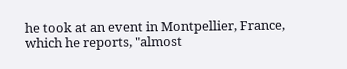he took at an event in Montpellier, France, which he reports, "almost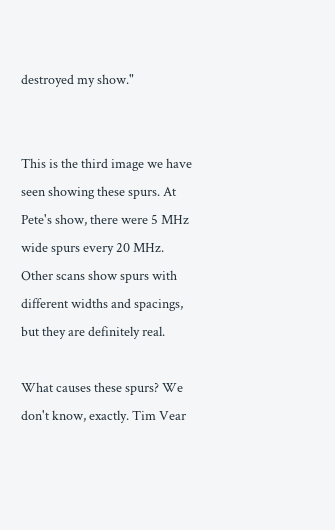destroyed my show."


This is the third image we have seen showing these spurs. At Pete's show, there were 5 MHz wide spurs every 20 MHz. Other scans show spurs with different widths and spacings, but they are definitely real.

What causes these spurs? We don't know, exactly. Tim Vear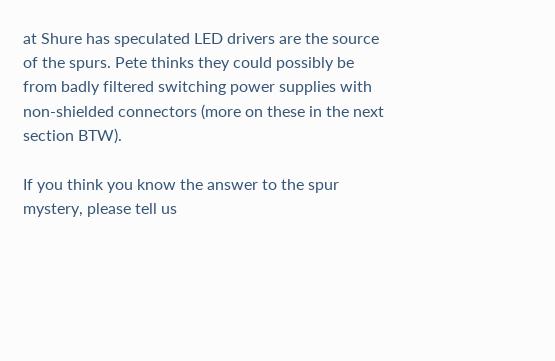at Shure has speculated LED drivers are the source of the spurs. Pete thinks they could possibly be from badly filtered switching power supplies with non-shielded connectors (more on these in the next section BTW).

If you think you know the answer to the spur mystery, please tell us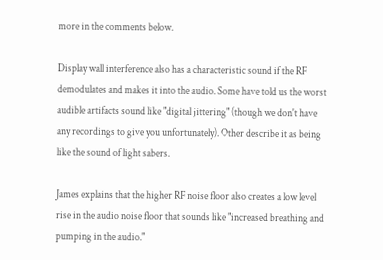more in the comments below.

Display wall interference also has a characteristic sound if the RF demodulates and makes it into the audio. Some have told us the worst audible artifacts sound like "digital jittering" (though we don't have any recordings to give you unfortunately). Other describe it as being like the sound of light sabers.

James explains that the higher RF noise floor also creates a low level rise in the audio noise floor that sounds like "increased breathing and pumping in the audio."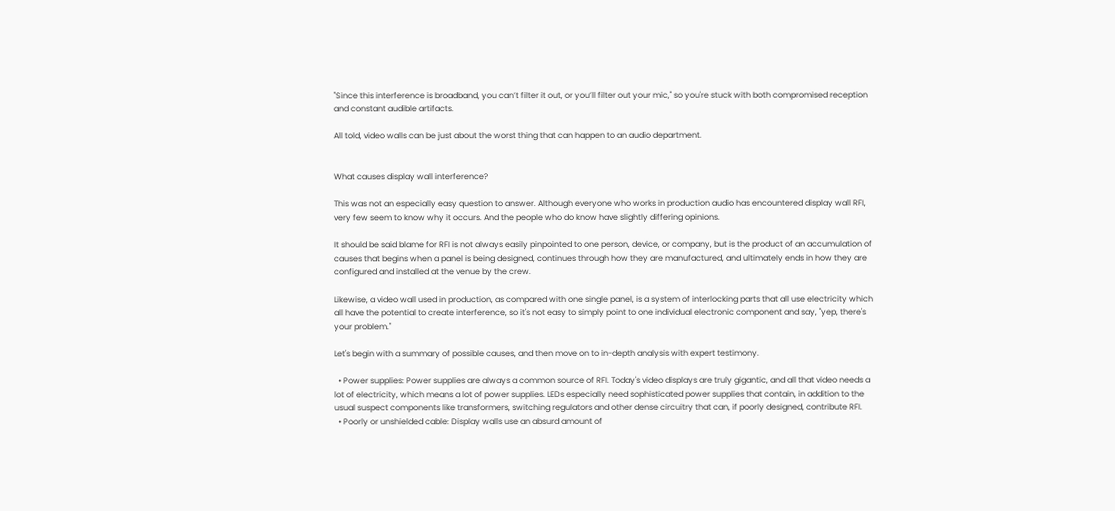"Since this interference is broadband, you can’t filter it out, or you’ll filter out your mic," so you're stuck with both compromised reception and constant audible artifacts.

All told, video walls can be just about the worst thing that can happen to an audio department.


What causes display wall interference?

This was not an especially easy question to answer. Although everyone who works in production audio has encountered display wall RFI, very few seem to know why it occurs. And the people who do know have slightly differing opinions.

It should be said blame for RFI is not always easily pinpointed to one person, device, or company, but is the product of an accumulation of causes that begins when a panel is being designed, continues through how they are manufactured, and ultimately ends in how they are configured and installed at the venue by the crew.

Likewise, a video wall used in production, as compared with one single panel, is a system of interlocking parts that all use electricity which all have the potential to create interference, so it's not easy to simply point to one individual electronic component and say, "yep, there's your problem."

Let's begin with a summary of possible causes, and then move on to in-depth analysis with expert testimony.

  • Power supplies: Power supplies are always a common source of RFI. Today's video displays are truly gigantic, and all that video needs a lot of electricity, which means a lot of power supplies. LEDs especially need sophisticated power supplies that contain, in addition to the usual suspect components like transformers, switching regulators and other dense circuitry that can, if poorly designed, contribute RFI.
  • Poorly or unshielded cable: Display walls use an absurd amount of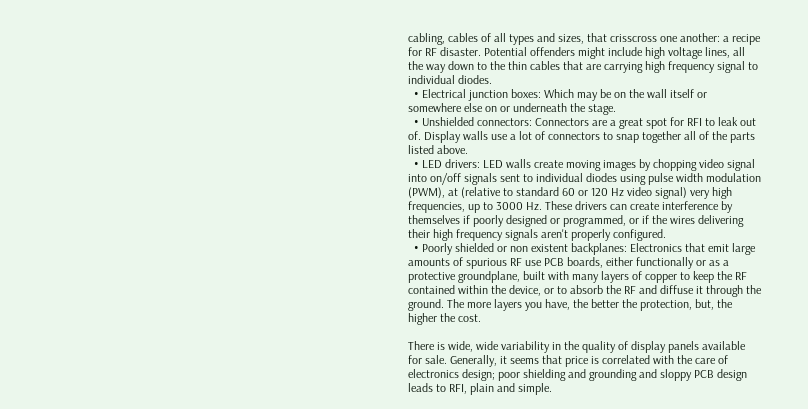cabling, cables of all types and sizes, that crisscross one another: a recipe for RF disaster. Potential offenders might include high voltage lines, all the way down to the thin cables that are carrying high frequency signal to individual diodes.
  • Electrical junction boxes: Which may be on the wall itself or somewhere else on or underneath the stage.
  • Unshielded connectors: Connectors are a great spot for RFI to leak out of. Display walls use a lot of connectors to snap together all of the parts listed above.
  • LED drivers: LED walls create moving images by chopping video signal into on/off signals sent to individual diodes using pulse width modulation (PWM), at (relative to standard 60 or 120 Hz video signal) very high frequencies, up to 3000 Hz. These drivers can create interference by themselves if poorly designed or programmed, or if the wires delivering their high frequency signals aren't properly configured.
  • Poorly shielded or non existent backplanes: Electronics that emit large amounts of spurious RF use PCB boards, either functionally or as a protective groundplane, built with many layers of copper to keep the RF contained within the device, or to absorb the RF and diffuse it through the ground. The more layers you have, the better the protection, but, the higher the cost.

There is wide, wide variability in the quality of display panels available for sale. Generally, it seems that price is correlated with the care of electronics design; poor shielding and grounding and sloppy PCB design leads to RFI, plain and simple.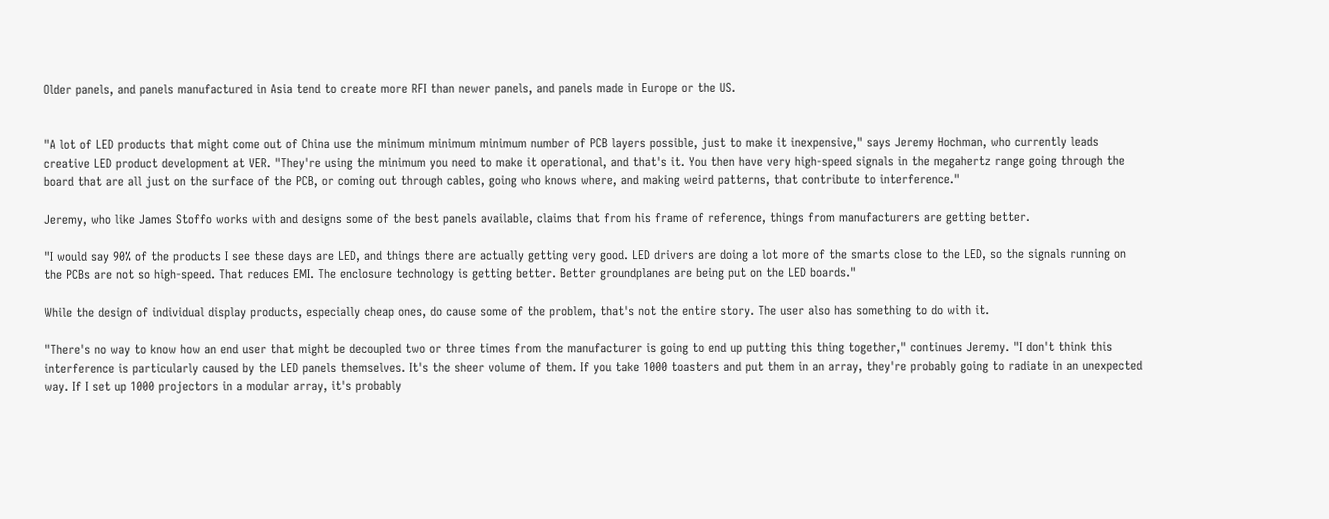Older panels, and panels manufactured in Asia tend to create more RFI than newer panels, and panels made in Europe or the US.


"A lot of LED products that might come out of China use the minimum minimum minimum number of PCB layers possible, just to make it inexpensive," says Jeremy Hochman, who currently leads creative LED product development at VER. "They're using the minimum you need to make it operational, and that's it. You then have very high-speed signals in the megahertz range going through the board that are all just on the surface of the PCB, or coming out through cables, going who knows where, and making weird patterns, that contribute to interference."

Jeremy, who like James Stoffo works with and designs some of the best panels available, claims that from his frame of reference, things from manufacturers are getting better.

"I would say 90% of the products I see these days are LED, and things there are actually getting very good. LED drivers are doing a lot more of the smarts close to the LED, so the signals running on the PCBs are not so high-speed. That reduces EMI. The enclosure technology is getting better. Better groundplanes are being put on the LED boards."

While the design of individual display products, especially cheap ones, do cause some of the problem, that's not the entire story. The user also has something to do with it.

"There's no way to know how an end user that might be decoupled two or three times from the manufacturer is going to end up putting this thing together," continues Jeremy. "I don't think this interference is particularly caused by the LED panels themselves. It's the sheer volume of them. If you take 1000 toasters and put them in an array, they're probably going to radiate in an unexpected way. If I set up 1000 projectors in a modular array, it's probably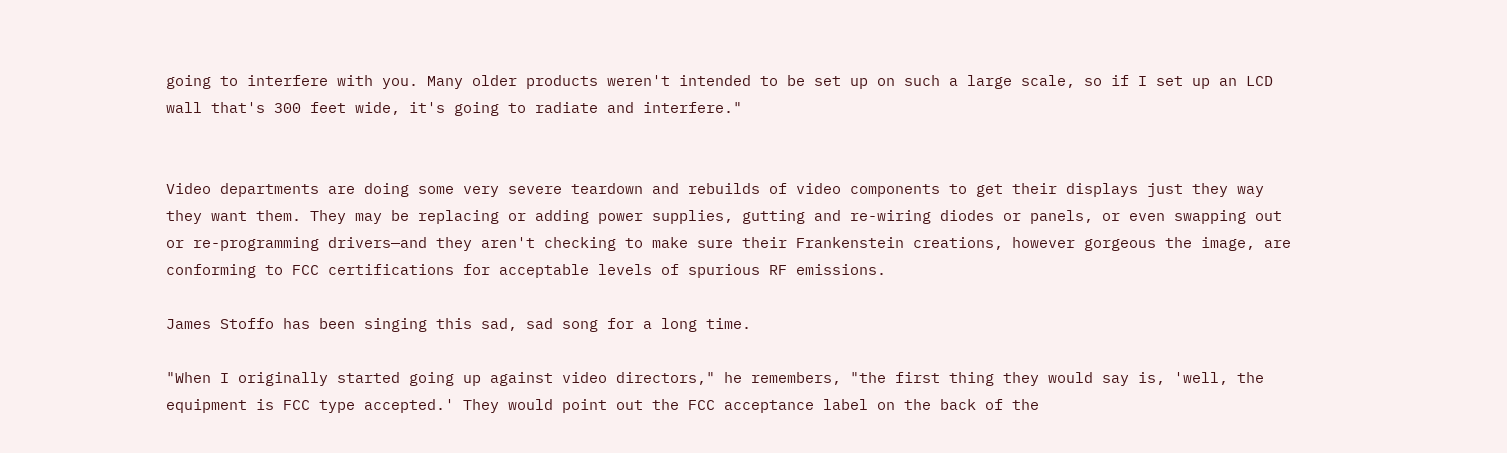going to interfere with you. Many older products weren't intended to be set up on such a large scale, so if I set up an LCD wall that's 300 feet wide, it's going to radiate and interfere."


Video departments are doing some very severe teardown and rebuilds of video components to get their displays just they way they want them. They may be replacing or adding power supplies, gutting and re-wiring diodes or panels, or even swapping out or re-programming drivers—and they aren't checking to make sure their Frankenstein creations, however gorgeous the image, are conforming to FCC certifications for acceptable levels of spurious RF emissions.

James Stoffo has been singing this sad, sad song for a long time.

"When I originally started going up against video directors," he remembers, "the first thing they would say is, 'well, the equipment is FCC type accepted.' They would point out the FCC acceptance label on the back of the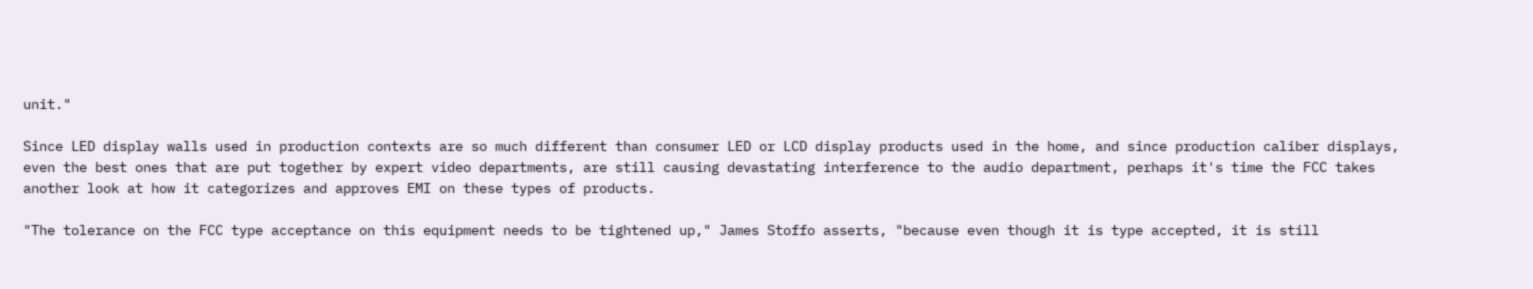unit."

Since LED display walls used in production contexts are so much different than consumer LED or LCD display products used in the home, and since production caliber displays, even the best ones that are put together by expert video departments, are still causing devastating interference to the audio department, perhaps it's time the FCC takes another look at how it categorizes and approves EMI on these types of products.

"The tolerance on the FCC type acceptance on this equipment needs to be tightened up," James Stoffo asserts, "because even though it is type accepted, it is still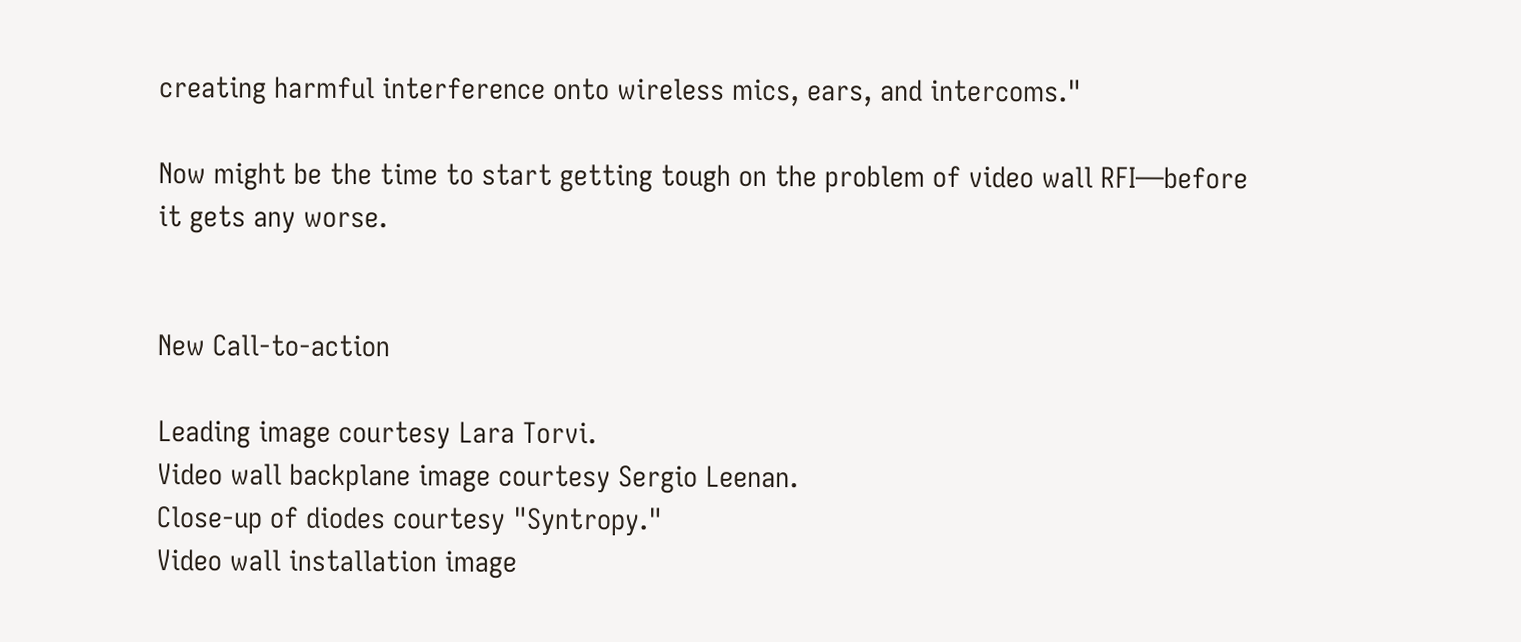creating harmful interference onto wireless mics, ears, and intercoms."

Now might be the time to start getting tough on the problem of video wall RFI—before it gets any worse.


New Call-to-action

Leading image courtesy Lara Torvi.
Video wall backplane image courtesy Sergio Leenan.
Close-up of diodes courtesy "Syntropy."
Video wall installation image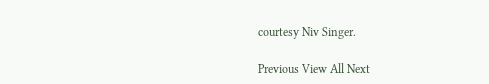courtesy Niv Singer.

Previous View All Next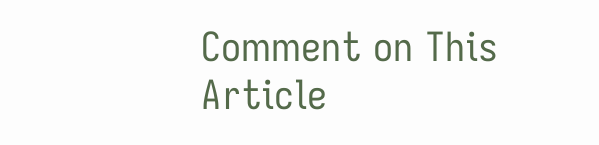Comment on This Article